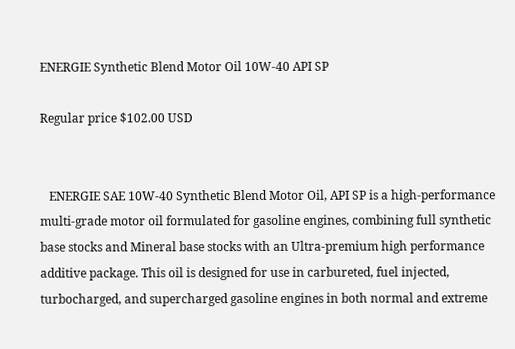ENERGIE Synthetic Blend Motor Oil 10W-40 API SP

Regular price $102.00 USD


   ENERGIE SAE 10W-40 Synthetic Blend Motor Oil, API SP is a high-performance multi-grade motor oil formulated for gasoline engines, combining full synthetic base stocks and Mineral base stocks with an Ultra-premium high performance additive package. This oil is designed for use in carbureted, fuel injected, turbocharged, and supercharged gasoline engines in both normal and extreme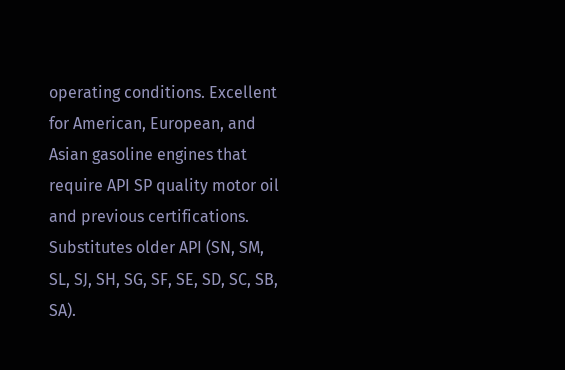operating conditions. Excellent for American, European, and Asian gasoline engines that require API SP quality motor oil and previous certifications. Substitutes older API (SN, SM, SL, SJ, SH, SG, SF, SE, SD, SC, SB, SA).